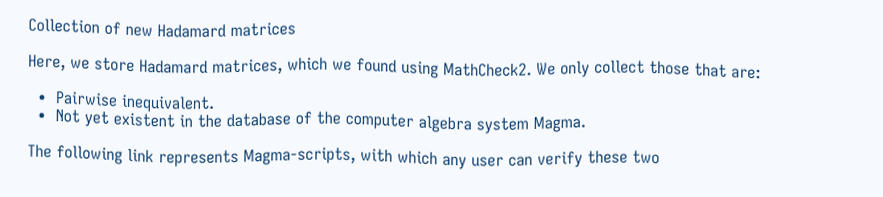Collection of new Hadamard matrices

Here, we store Hadamard matrices, which we found using MathCheck2. We only collect those that are:

  •  Pairwise inequivalent.
  •  Not yet existent in the database of the computer algebra system Magma.

The following link represents Magma-scripts, with which any user can verify these two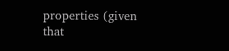properties (given that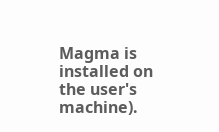Magma is installed on the user's machine).